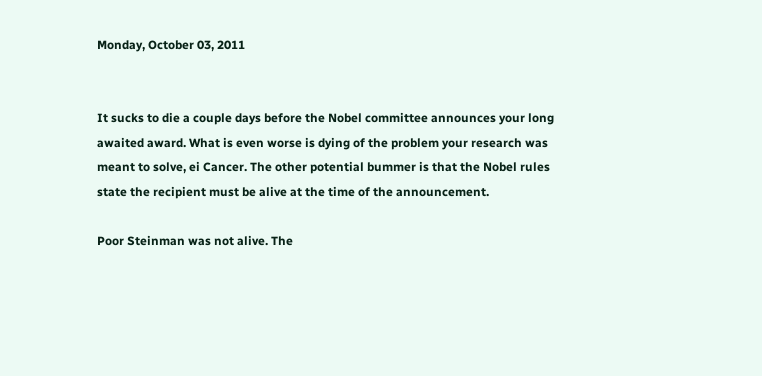Monday, October 03, 2011


It sucks to die a couple days before the Nobel committee announces your long awaited award. What is even worse is dying of the problem your research was meant to solve, ei Cancer. The other potential bummer is that the Nobel rules state the recipient must be alive at the time of the announcement.

Poor Steinman was not alive. The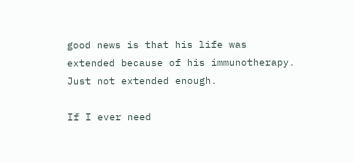good news is that his life was extended because of his immunotherapy. Just not extended enough.

If I ever need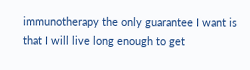immunotherapy the only guarantee I want is that I will live long enough to get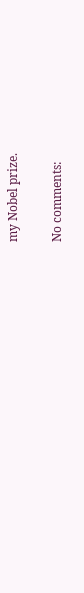my Nobel prize.

No comments: